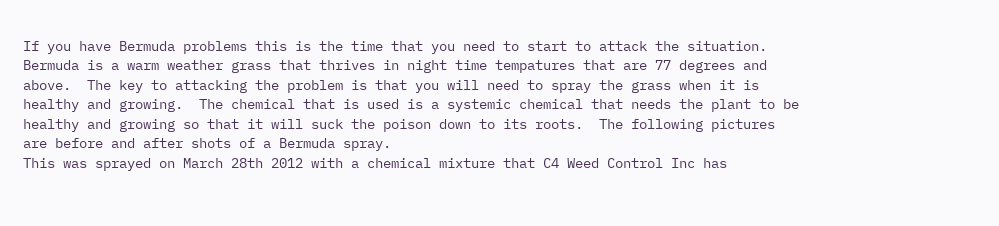If you have Bermuda problems this is the time that you need to start to attack the situation.
Bermuda is a warm weather grass that thrives in night time tempatures that are 77 degrees and above.  The key to attacking the problem is that you will need to spray the grass when it is healthy and growing.  The chemical that is used is a systemic chemical that needs the plant to be healthy and growing so that it will suck the poison down to its roots.  The following pictures are before and after shots of a Bermuda spray.
This was sprayed on March 28th 2012 with a chemical mixture that C4 Weed Control Inc has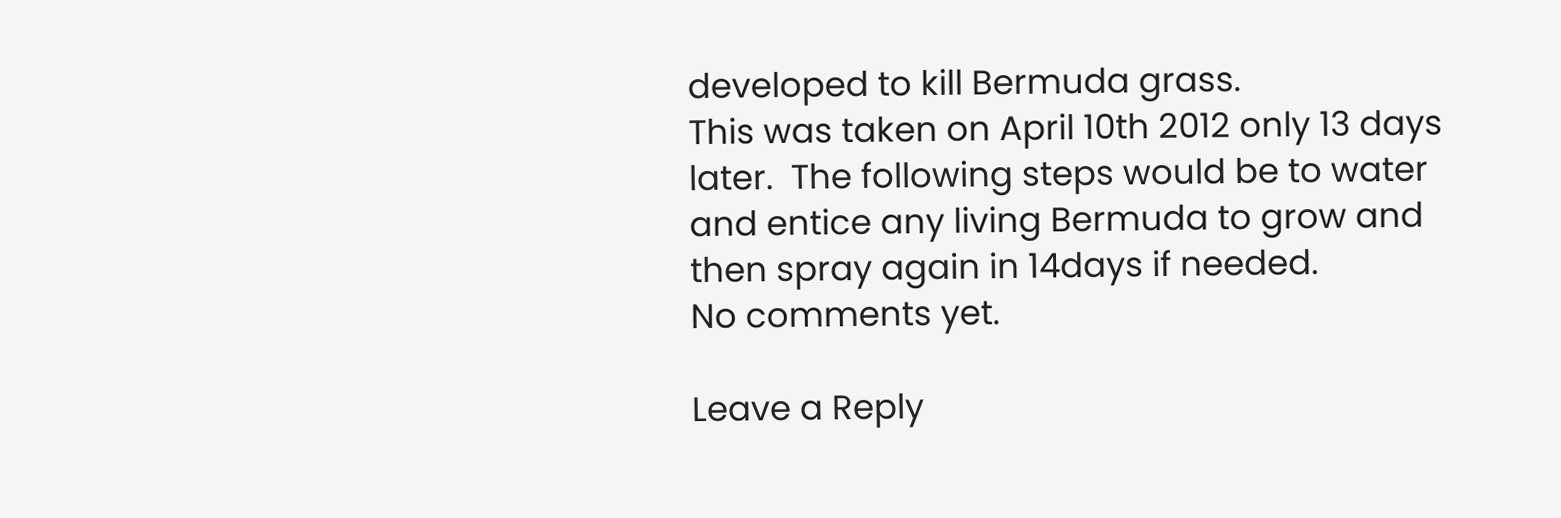developed to kill Bermuda grass.
This was taken on April 10th 2012 only 13 days later.  The following steps would be to water and entice any living Bermuda to grow and then spray again in 14days if needed.
No comments yet.

Leave a Reply